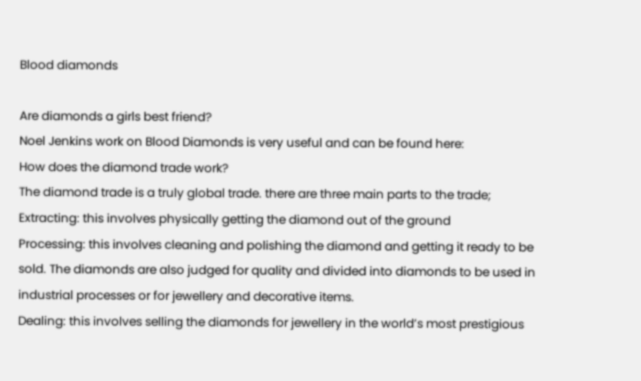Blood diamonds

Are diamonds a girls best friend?
Noel Jenkins work on Blood Diamonds is very useful and can be found here:
How does the diamond trade work?
The diamond trade is a truly global trade. there are three main parts to the trade;
Extracting: this involves physically getting the diamond out of the ground
Processing: this involves cleaning and polishing the diamond and getting it ready to be sold. The diamonds are also judged for quality and divided into diamonds to be used in industrial processes or for jewellery and decorative items.
Dealing: this involves selling the diamonds for jewellery in the world’s most prestigious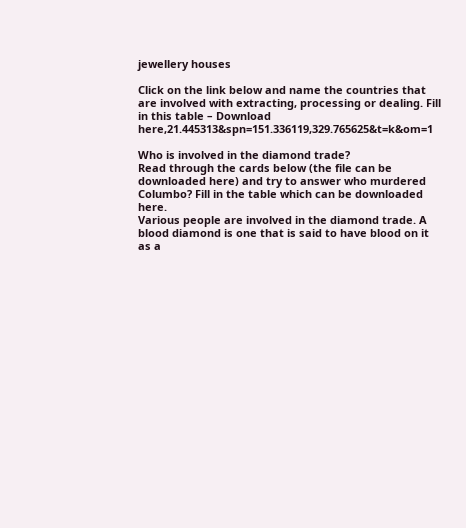jewellery houses

Click on the link below and name the countries that are involved with extracting, processing or dealing. Fill in this table – Download here,21.445313&spn=151.336119,329.765625&t=k&om=1

Who is involved in the diamond trade?
Read through the cards below (the file can be downloaded here) and try to answer who murdered Columbo? Fill in the table which can be downloaded here.
Various people are involved in the diamond trade. A blood diamond is one that is said to have blood on it as a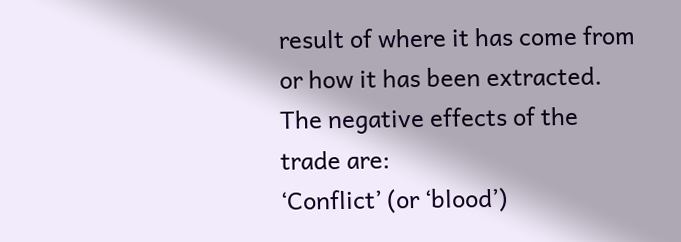result of where it has come from or how it has been extracted. The negative effects of the trade are:
‘Conflict’ (or ‘blood’)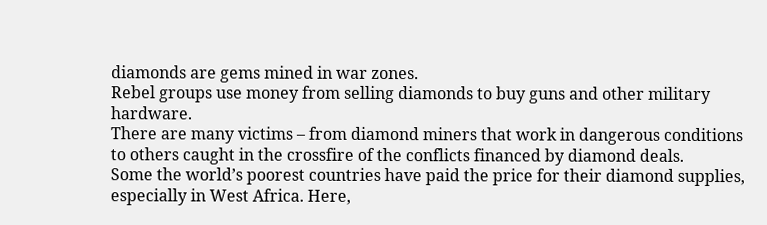diamonds are gems mined in war zones.
Rebel groups use money from selling diamonds to buy guns and other military hardware.
There are many victims – from diamond miners that work in dangerous conditions to others caught in the crossfire of the conflicts financed by diamond deals.
Some the world’s poorest countries have paid the price for their diamond supplies, especially in West Africa. Here,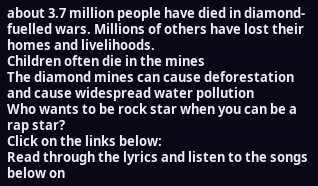about 3.7 million people have died in diamond-fuelled wars. Millions of others have lost their homes and livelihoods.
Children often die in the mines
The diamond mines can cause deforestation and cause widespread water pollution
Who wants to be rock star when you can be a rap star?
Click on the links below:
Read through the lyrics and listen to the songs below on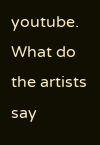youtube. What do the artists say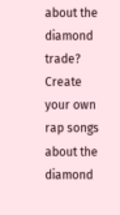about the diamond trade?
Create your own rap songs about the diamond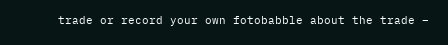trade or record your own fotobabble about the trade –